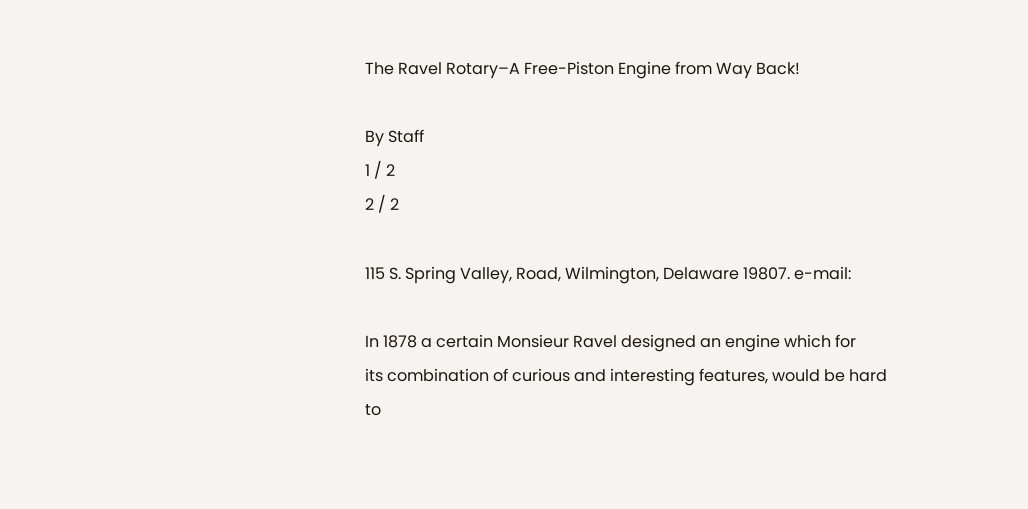The Ravel Rotary–A Free-Piston Engine from Way Back!

By Staff
1 / 2
2 / 2

115 S. Spring Valley, Road, Wilmington, Delaware 19807. e-mail:

In 1878 a certain Monsieur Ravel designed an engine which for
its combination of curious and interesting features, would be hard
to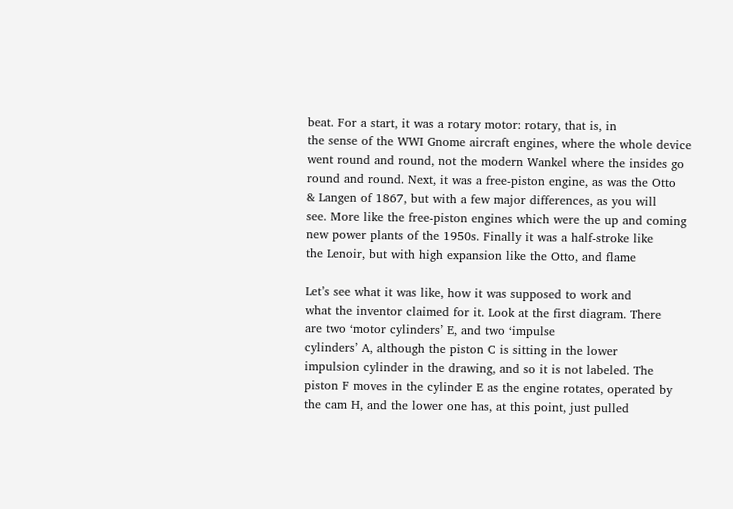beat. For a start, it was a rotary motor: rotary, that is, in
the sense of the WWI Gnome aircraft engines, where the whole device
went round and round, not the modern Wankel where the insides go
round and round. Next, it was a free-piston engine, as was the Otto
& Langen of 1867, but with a few major differences, as you will
see. More like the free-piston engines which were the up and coming
new power plants of the 1950s. Finally it was a half-stroke like
the Lenoir, but with high expansion like the Otto, and flame

Let’s see what it was like, how it was supposed to work and
what the inventor claimed for it. Look at the first diagram. There
are two ‘motor cylinders’ E, and two ‘impulse
cylinders’ A, although the piston C is sitting in the lower
impulsion cylinder in the drawing, and so it is not labeled. The
piston F moves in the cylinder E as the engine rotates, operated by
the cam H, and the lower one has, at this point, just pulled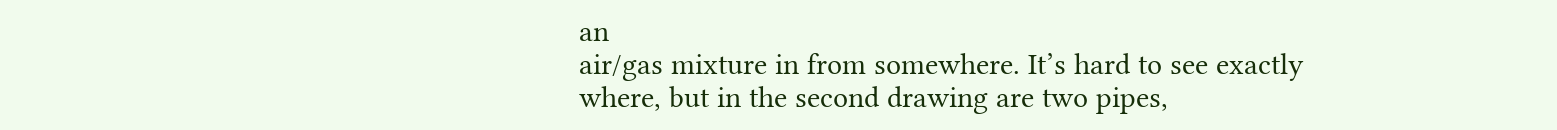an
air/gas mixture in from somewhere. It’s hard to see exactly
where, but in the second drawing are two pipes,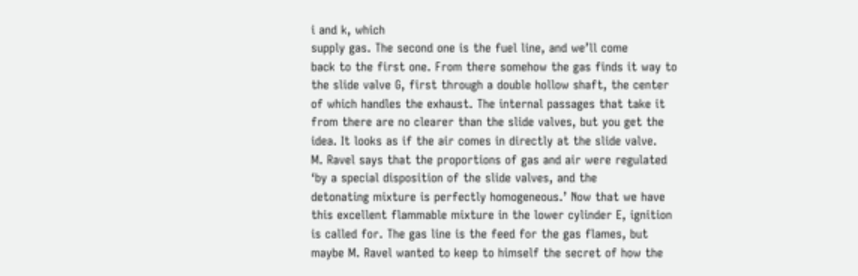i and k, which
supply gas. The second one is the fuel line, and we’ll come
back to the first one. From there somehow the gas finds it way to
the slide valve G, first through a double hollow shaft, the center
of which handles the exhaust. The internal passages that take it
from there are no clearer than the slide valves, but you get the
idea. It looks as if the air comes in directly at the slide valve.
M. Ravel says that the proportions of gas and air were regulated
‘by a special disposition of the slide valves, and the
detonating mixture is perfectly homogeneous.’ Now that we have
this excellent flammable mixture in the lower cylinder E, ignition
is called for. The gas line is the feed for the gas flames, but
maybe M. Ravel wanted to keep to himself the secret of how the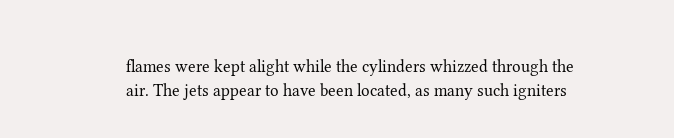flames were kept alight while the cylinders whizzed through the
air. The jets appear to have been located, as many such igniters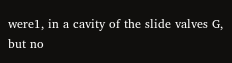were1, in a cavity of the slide valves G, but no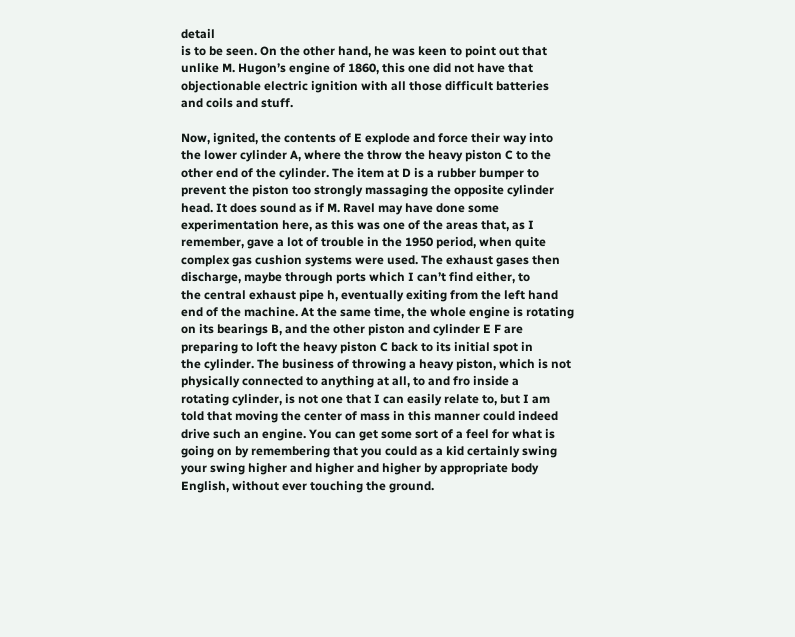detail
is to be seen. On the other hand, he was keen to point out that
unlike M. Hugon’s engine of 1860, this one did not have that
objectionable electric ignition with all those difficult batteries
and coils and stuff.

Now, ignited, the contents of E explode and force their way into
the lower cylinder A, where the throw the heavy piston C to the
other end of the cylinder. The item at D is a rubber bumper to
prevent the piston too strongly massaging the opposite cylinder
head. It does sound as if M. Ravel may have done some
experimentation here, as this was one of the areas that, as I
remember, gave a lot of trouble in the 1950 period, when quite
complex gas cushion systems were used. The exhaust gases then
discharge, maybe through ports which I can’t find either, to
the central exhaust pipe h, eventually exiting from the left hand
end of the machine. At the same time, the whole engine is rotating
on its bearings B, and the other piston and cylinder E F are
preparing to loft the heavy piston C back to its initial spot in
the cylinder. The business of throwing a heavy piston, which is not
physically connected to anything at all, to and fro inside a
rotating cylinder, is not one that I can easily relate to, but I am
told that moving the center of mass in this manner could indeed
drive such an engine. You can get some sort of a feel for what is
going on by remembering that you could as a kid certainly swing
your swing higher and higher and higher by appropriate body
English, without ever touching the ground.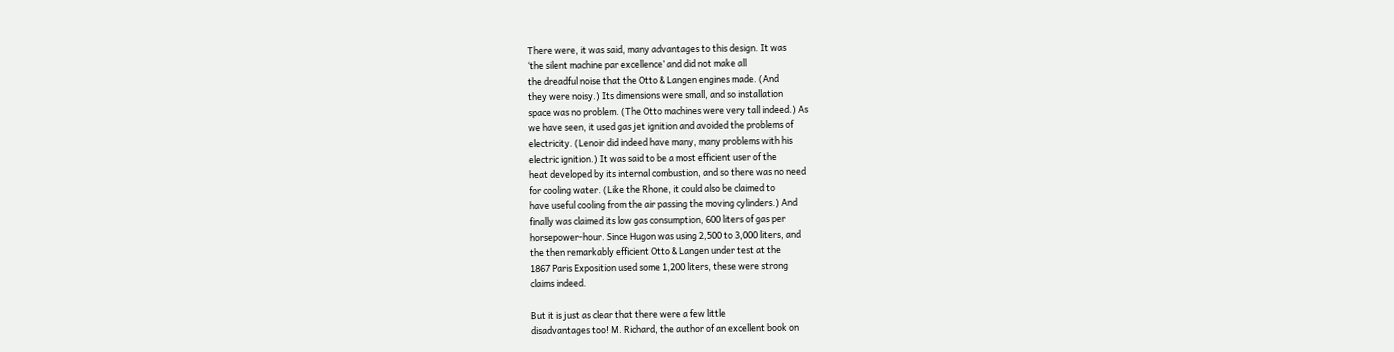There were, it was said, many advantages to this design. It was
‘the silent machine par excellence’ and did not make all
the dreadful noise that the Otto & Langen engines made. (And
they were noisy.) Its dimensions were small, and so installation
space was no problem. (The Otto machines were very tall indeed.) As
we have seen, it used gas jet ignition and avoided the problems of
electricity. (Lenoir did indeed have many, many problems with his
electric ignition.) It was said to be a most efficient user of the
heat developed by its internal combustion, and so there was no need
for cooling water. (Like the Rhone, it could also be claimed to
have useful cooling from the air passing the moving cylinders.) And
finally was claimed its low gas consumption, 600 liters of gas per
horsepower-hour. Since Hugon was using 2,500 to 3,000 liters, and
the then remarkably efficient Otto & Langen under test at the
1867 Paris Exposition used some 1,200 liters, these were strong
claims indeed.

But it is just as clear that there were a few little
disadvantages too! M. Richard, the author of an excellent book on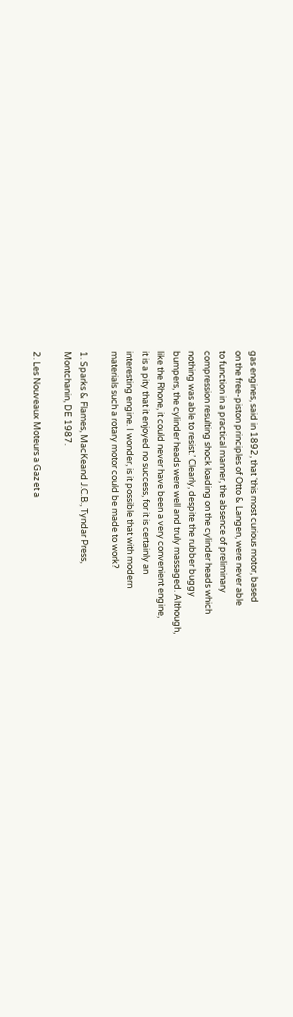gas engines, said in 1892, that ‘this most curious motor, based
on the free-piston principles of Otto & Langen, were never able
to function in a practical manner, the absence of preliminary
compression resulting shock loading on the cylinder heads which
nothing was able to resist.’ Clearly, despite the rubber buggy
bumpers, the cylinder heads were well and truly massaged. Although,
like the Rhone, it could never have been a very convenient engine,
it is a pity that it enjoyed no success, for it is certainly an
interesting engine. I wonder, is it possible that with modern
materials such a rotary motor could be made to work?

1. Sparks & Flames, MacKeand J.C.B., Tyndar Press,
Montchanin, DE 1987.

2. Les Nouveaux Moteurs a Gaz et a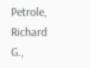Petrole, Richard G.,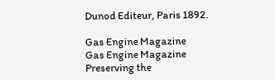Dunod Editeur, Paris 1892.

Gas Engine Magazine
Gas Engine Magazine
Preserving the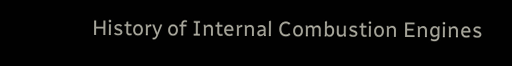History of Internal Combustion Engines